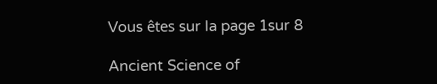Vous êtes sur la page 1sur 8

Ancient Science of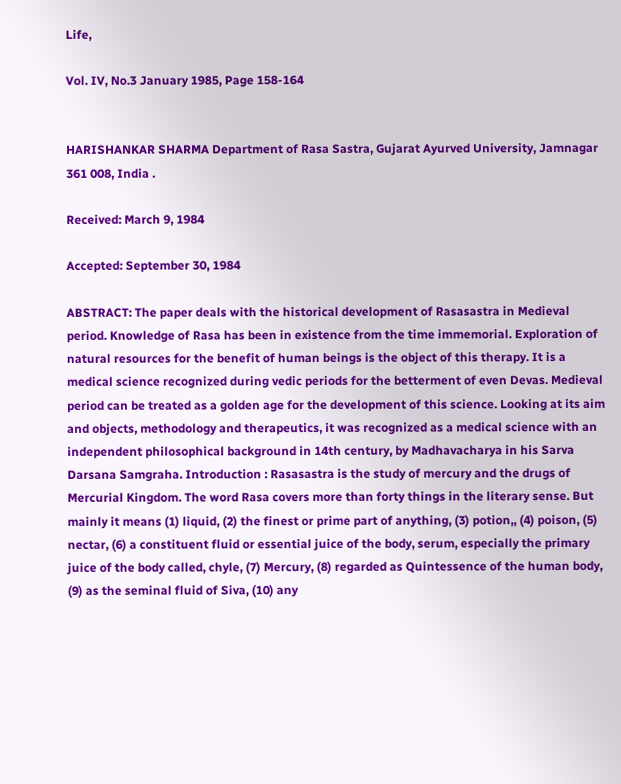Life,

Vol. IV, No.3 January 1985, Page 158-164


HARISHANKAR SHARMA Department of Rasa Sastra, Gujarat Ayurved University, Jamnagar 361 008, India .

Received: March 9, 1984

Accepted: September 30, 1984

ABSTRACT: The paper deals with the historical development of Rasasastra in Medieval period. Knowledge of Rasa has been in existence from the time immemorial. Exploration of natural resources for the benefit of human beings is the object of this therapy. It is a medical science recognized during vedic periods for the betterment of even Devas. Medieval period can be treated as a golden age for the development of this science. Looking at its aim and objects, methodology and therapeutics, it was recognized as a medical science with an independent philosophical background in 14th century, by Madhavacharya in his Sarva Darsana Samgraha. Introduction : Rasasastra is the study of mercury and the drugs of Mercurial Kingdom. The word Rasa covers more than forty things in the literary sense. But mainly it means (1) liquid, (2) the finest or prime part of anything, (3) potion,, (4) poison, (5) nectar, (6) a constituent fluid or essential juice of the body, serum, especially the primary juice of the body called, chyle, (7) Mercury, (8) regarded as Quintessence of the human body, (9) as the seminal fluid of Siva, (10) any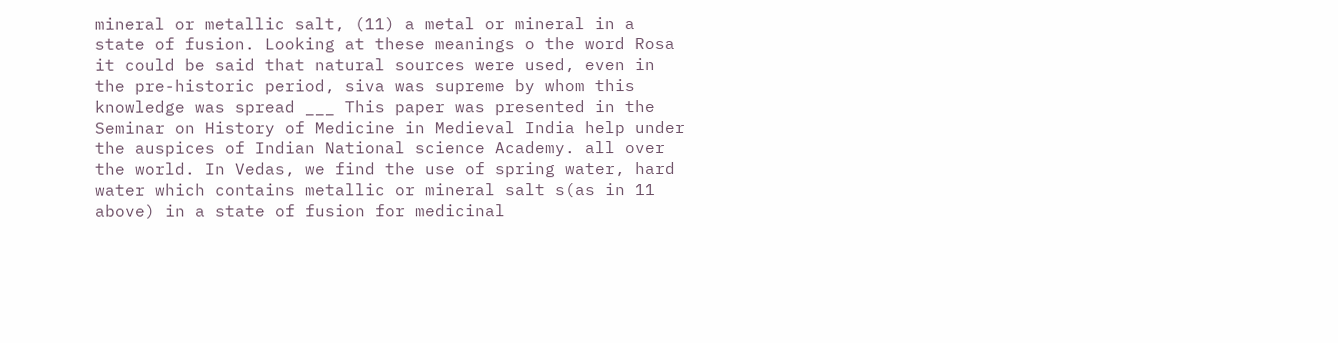mineral or metallic salt, (11) a metal or mineral in a state of fusion. Looking at these meanings o the word Rosa it could be said that natural sources were used, even in the pre-historic period, siva was supreme by whom this knowledge was spread ___ This paper was presented in the Seminar on History of Medicine in Medieval India help under the auspices of Indian National science Academy. all over the world. In Vedas, we find the use of spring water, hard water which contains metallic or mineral salt s(as in 11 above) in a state of fusion for medicinal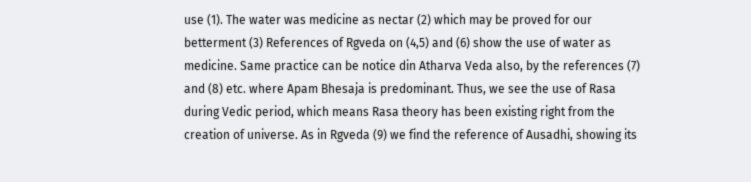use (1). The water was medicine as nectar (2) which may be proved for our betterment (3) References of Rgveda on (4,5) and (6) show the use of water as medicine. Same practice can be notice din Atharva Veda also, by the references (7) and (8) etc. where Apam Bhesaja is predominant. Thus, we see the use of Rasa during Vedic period, which means Rasa theory has been existing right from the creation of universe. As in Rgveda (9) we find the reference of Ausadhi, showing its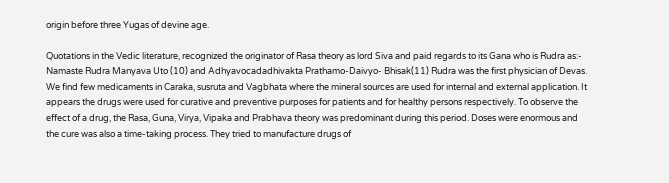origin before three Yugas of devine age.

Quotations in the Vedic literature, recognized the originator of Rasa theory as lord Siva and paid regards to its Gana who is Rudra as:- Namaste Rudra Manyava Uto (10) and Adhyavocadadhivakta Prathamo-Daivyo- Bhisak(11) Rudra was the first physician of Devas. We find few medicaments in Caraka, susruta and Vagbhata where the mineral sources are used for internal and external application. It appears the drugs were used for curative and preventive purposes for patients and for healthy persons respectively. To observe the effect of a drug, the Rasa, Guna, Virya, Vipaka and Prabhava theory was predominant during this period. Doses were enormous and the cure was also a time-taking process. They tried to manufacture drugs of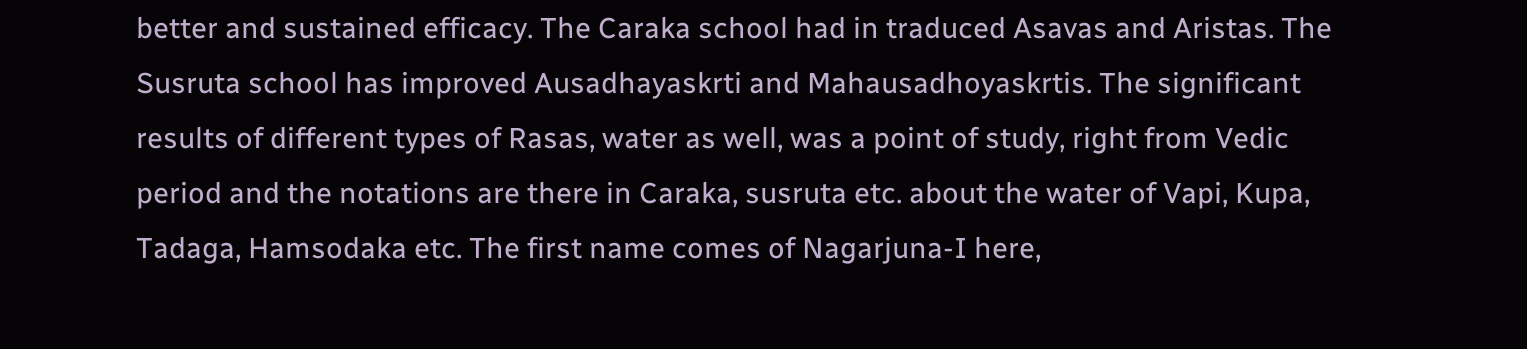better and sustained efficacy. The Caraka school had in traduced Asavas and Aristas. The Susruta school has improved Ausadhayaskrti and Mahausadhoyaskrtis. The significant results of different types of Rasas, water as well, was a point of study, right from Vedic period and the notations are there in Caraka, susruta etc. about the water of Vapi, Kupa, Tadaga, Hamsodaka etc. The first name comes of Nagarjuna-I here,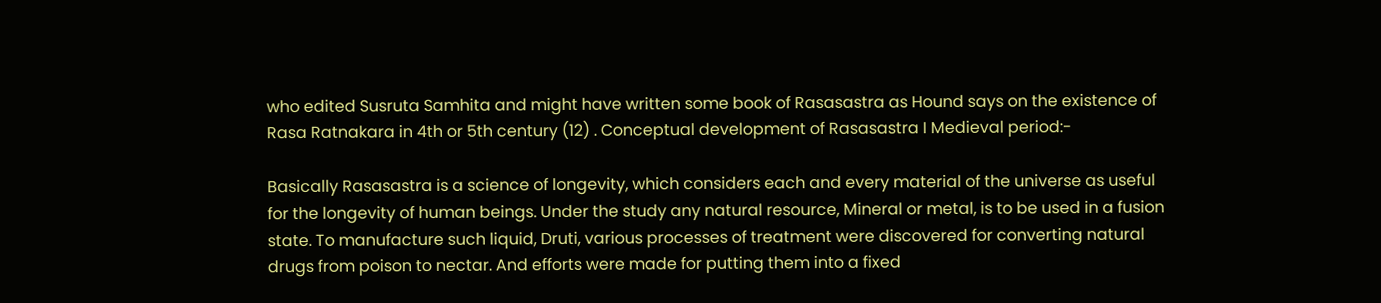who edited Susruta Samhita and might have written some book of Rasasastra as Hound says on the existence of Rasa Ratnakara in 4th or 5th century (12) . Conceptual development of Rasasastra I Medieval period:-

Basically Rasasastra is a science of longevity, which considers each and every material of the universe as useful for the longevity of human beings. Under the study any natural resource, Mineral or metal, is to be used in a fusion state. To manufacture such liquid, Druti, various processes of treatment were discovered for converting natural drugs from poison to nectar. And efforts were made for putting them into a fixed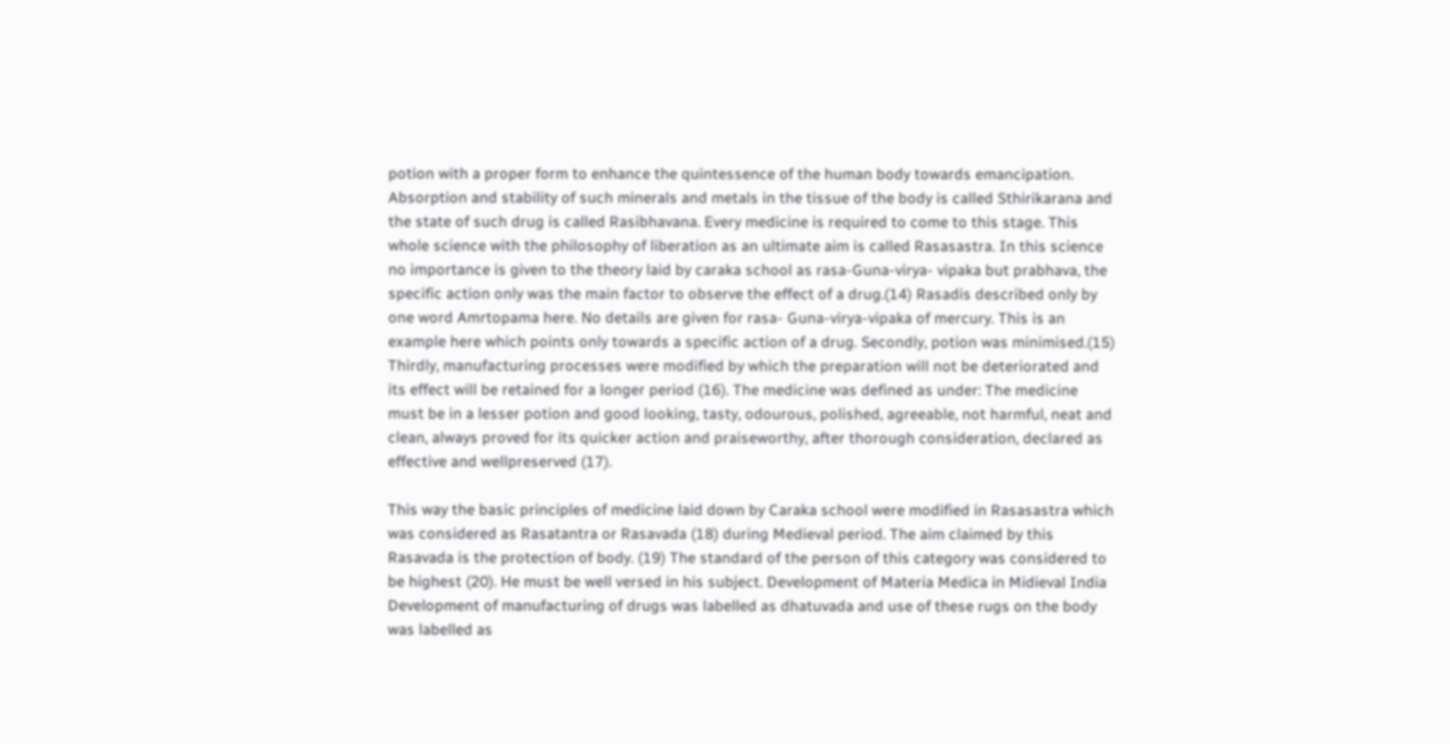potion with a proper form to enhance the quintessence of the human body towards emancipation. Absorption and stability of such minerals and metals in the tissue of the body is called Sthirikarana and the state of such drug is called Rasibhavana. Every medicine is required to come to this stage. This whole science with the philosophy of liberation as an ultimate aim is called Rasasastra. In this science no importance is given to the theory laid by caraka school as rasa-Guna-virya- vipaka but prabhava, the specific action only was the main factor to observe the effect of a drug.(14) Rasadis described only by one word Amrtopama here. No details are given for rasa- Guna-virya-vipaka of mercury. This is an example here which points only towards a specific action of a drug. Secondly, potion was minimised.(15) Thirdly, manufacturing processes were modified by which the preparation will not be deteriorated and its effect will be retained for a longer period (16). The medicine was defined as under: The medicine must be in a lesser potion and good looking, tasty, odourous, polished, agreeable, not harmful, neat and clean, always proved for its quicker action and praiseworthy, after thorough consideration, declared as effective and wellpreserved (17).

This way the basic principles of medicine laid down by Caraka school were modified in Rasasastra which was considered as Rasatantra or Rasavada (18) during Medieval period. The aim claimed by this Rasavada is the protection of body. (19) The standard of the person of this category was considered to be highest (20). He must be well versed in his subject. Development of Materia Medica in Midieval India Development of manufacturing of drugs was labelled as dhatuvada and use of these rugs on the body was labelled as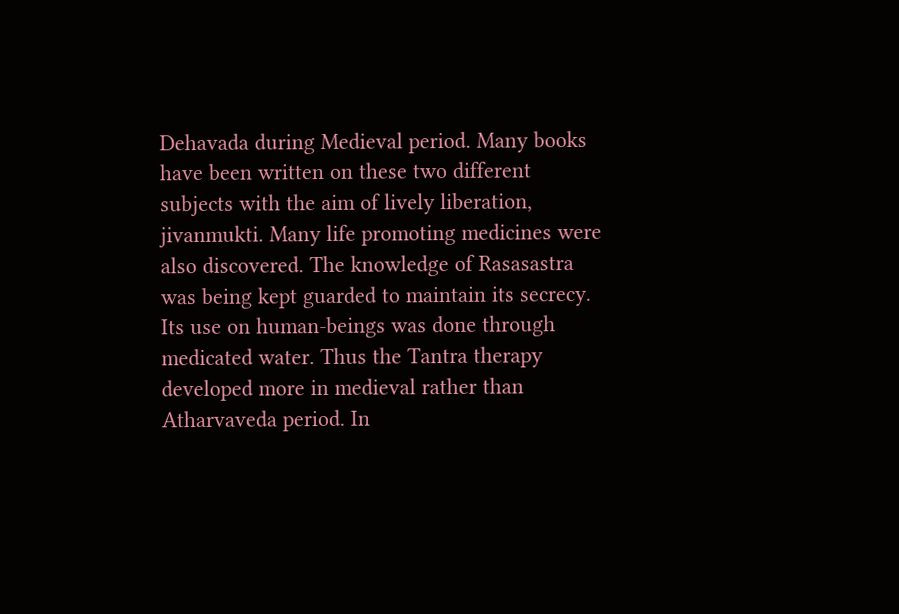Dehavada during Medieval period. Many books have been written on these two different subjects with the aim of lively liberation, jivanmukti. Many life promoting medicines were also discovered. The knowledge of Rasasastra was being kept guarded to maintain its secrecy. Its use on human-beings was done through medicated water. Thus the Tantra therapy developed more in medieval rather than Atharvaveda period. In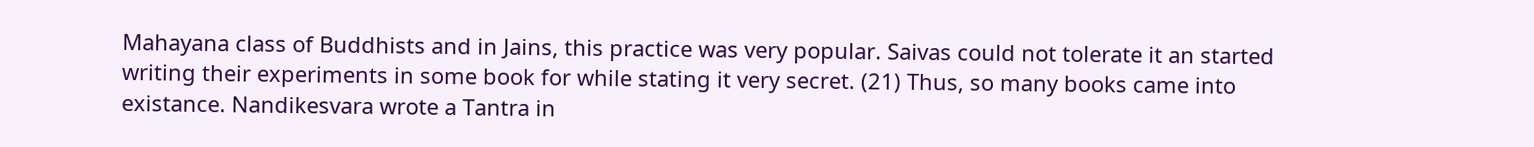Mahayana class of Buddhists and in Jains, this practice was very popular. Saivas could not tolerate it an started writing their experiments in some book for while stating it very secret. (21) Thus, so many books came into existance. Nandikesvara wrote a Tantra in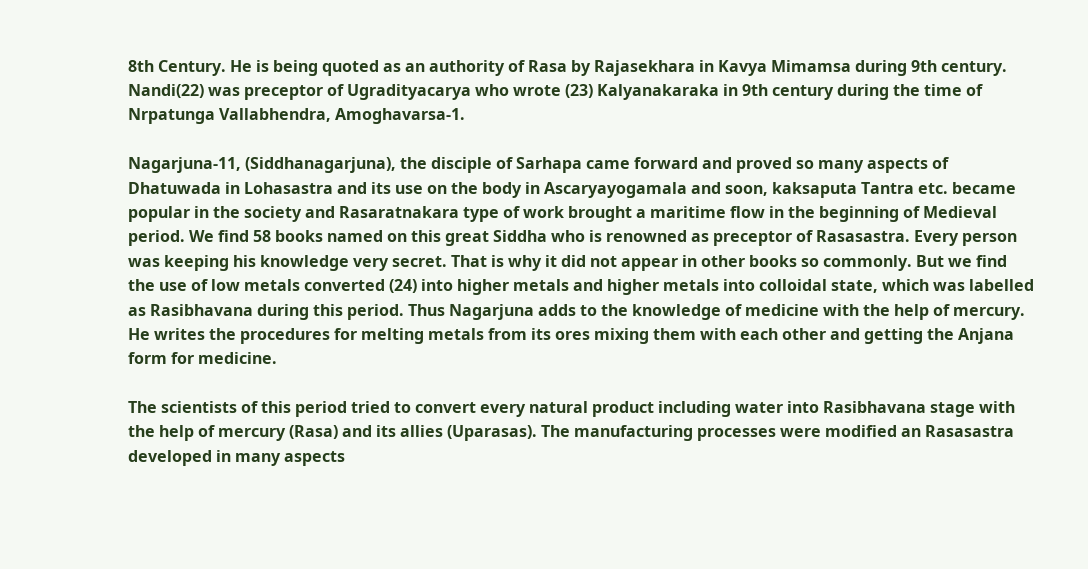8th Century. He is being quoted as an authority of Rasa by Rajasekhara in Kavya Mimamsa during 9th century. Nandi(22) was preceptor of Ugradityacarya who wrote (23) Kalyanakaraka in 9th century during the time of Nrpatunga Vallabhendra, Amoghavarsa-1.

Nagarjuna-11, (Siddhanagarjuna), the disciple of Sarhapa came forward and proved so many aspects of Dhatuwada in Lohasastra and its use on the body in Ascaryayogamala and soon, kaksaputa Tantra etc. became popular in the society and Rasaratnakara type of work brought a maritime flow in the beginning of Medieval period. We find 58 books named on this great Siddha who is renowned as preceptor of Rasasastra. Every person was keeping his knowledge very secret. That is why it did not appear in other books so commonly. But we find the use of low metals converted (24) into higher metals and higher metals into colloidal state, which was labelled as Rasibhavana during this period. Thus Nagarjuna adds to the knowledge of medicine with the help of mercury. He writes the procedures for melting metals from its ores mixing them with each other and getting the Anjana form for medicine.

The scientists of this period tried to convert every natural product including water into Rasibhavana stage with the help of mercury (Rasa) and its allies (Uparasas). The manufacturing processes were modified an Rasasastra developed in many aspects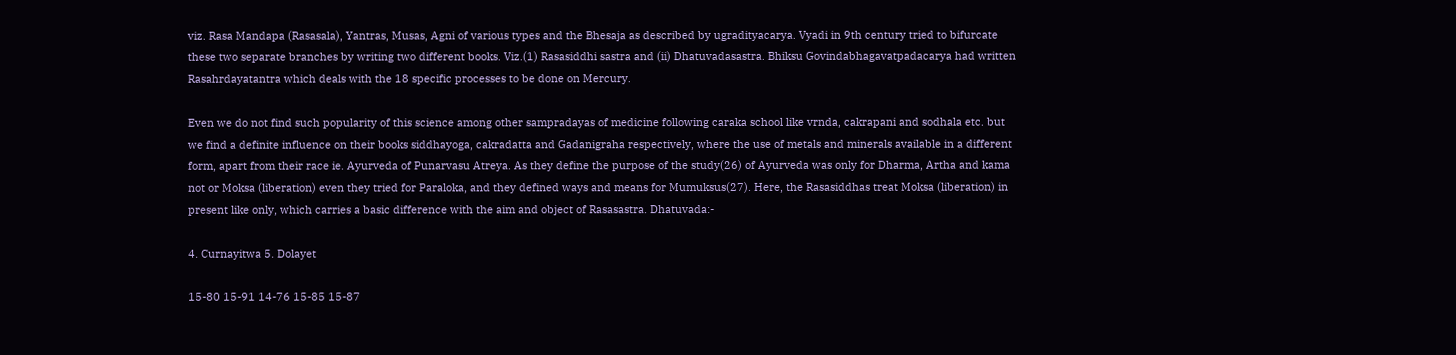viz. Rasa Mandapa (Rasasala), Yantras, Musas, Agni of various types and the Bhesaja as described by ugradityacarya. Vyadi in 9th century tried to bifurcate these two separate branches by writing two different books. Viz.(1) Rasasiddhi sastra and (ii) Dhatuvadasastra. Bhiksu Govindabhagavatpadacarya had written Rasahrdayatantra which deals with the 18 specific processes to be done on Mercury.

Even we do not find such popularity of this science among other sampradayas of medicine following caraka school like vrnda, cakrapani and sodhala etc. but we find a definite influence on their books siddhayoga, cakradatta and Gadanigraha respectively, where the use of metals and minerals available in a different form, apart from their race ie. Ayurveda of Punarvasu Atreya. As they define the purpose of the study(26) of Ayurveda was only for Dharma, Artha and kama not or Moksa (liberation) even they tried for Paraloka, and they defined ways and means for Mumuksus(27). Here, the Rasasiddhas treat Moksa (liberation) in present like only, which carries a basic difference with the aim and object of Rasasastra. Dhatuvada:-

4. Curnayitwa 5. Dolayet

15-80 15-91 14-76 15-85 15-87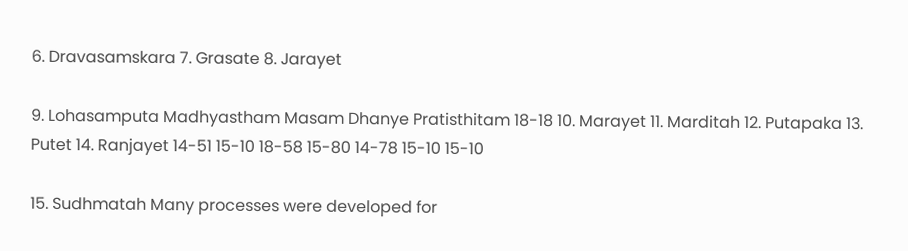6. Dravasamskara 7. Grasate 8. Jarayet

9. Lohasamputa Madhyastham Masam Dhanye Pratisthitam 18-18 10. Marayet 11. Marditah 12. Putapaka 13. Putet 14. Ranjayet 14-51 15-10 18-58 15-80 14-78 15-10 15-10

15. Sudhmatah Many processes were developed for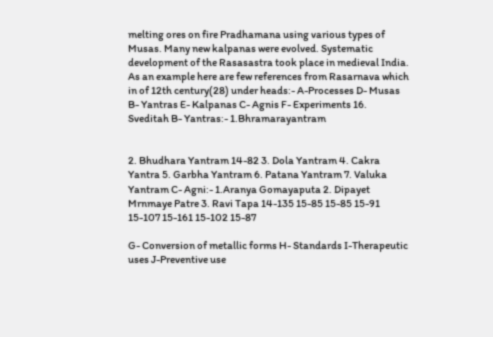melting ores on fire Pradhamana using various types of Musas. Many new kalpanas were evolved. Systematic development of the Rasasastra took place in medieval India. As an example here are few references from Rasarnava which in of 12th century(28) under heads:- A-Processes D- Musas B- Yantras E- Kalpanas C- Agnis F- Experiments 16. Sveditah B- Yantras:- 1.Bhramarayantram


2. Bhudhara Yantram 14-82 3. Dola Yantram 4. Cakra Yantra 5. Garbha Yantram 6. Patana Yantram 7. Valuka Yantram C- Agni:- 1.Aranya Gomayaputa 2. Dipayet Mrnmaye Patre 3. Ravi Tapa 14-135 15-85 15-85 15-91 15-107 15-161 15-102 15-87

G- Conversion of metallic forms H- Standards I-Therapeutic uses J-Preventive use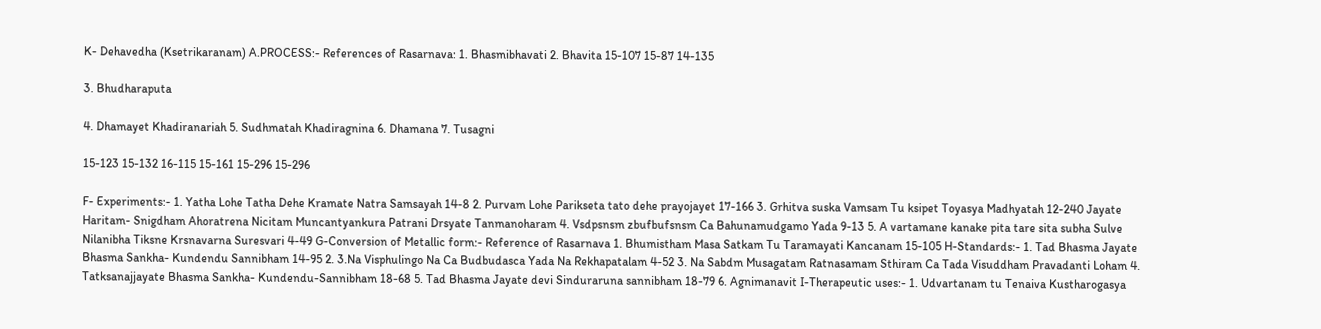K- Dehavedha (Ksetrikaranam) A.PROCESS:- References of Rasarnava: 1. Bhasmibhavati 2. Bhavita 15-107 15-87 14-135

3. Bhudharaputa

4. Dhamayet Khadiranariah 5. Sudhmatah Khadiragnina 6. Dhamana 7. Tusagni

15-123 15-132 16-115 15-161 15-296 15-296

F- Experiments:- 1. Yatha Lohe Tatha Dehe Kramate Natra Samsayah 14-8 2. Purvam Lohe Parikseta tato dehe prayojayet 17-166 3. Grhitva suska Vamsam Tu ksipet Toyasya Madhyatah 12-240 Jayate Haritam- Snigdham Ahoratrena Nicitam Muncantyankura Patrani Drsyate Tanmanoharam 4. Vsdpsnsm zbufbufsnsm Ca Bahunamudgamo Yada 9-13 5. A vartamane kanake pita tare sita subha Sulve Nilanibha Tiksne Krsnavarna Suresvari 4-49 G-Conversion of Metallic form:- Reference of Rasarnava 1. Bhumistham Masa Satkam Tu Taramayati Kancanam 15-105 H-Standards:- 1. Tad Bhasma Jayate Bhasma Sankha- Kundendu Sannibham 14-95 2. 3.Na Visphulingo Na Ca Budbudasca Yada Na Rekhapatalam 4-52 3. Na Sabdm Musagatam Ratnasamam Sthiram Ca Tada Visuddham Pravadanti Loham 4. Tatksanajjayate Bhasma Sankha- Kundendu-Sannibham 18-68 5. Tad Bhasma Jayate devi Sinduraruna sannibham 18-79 6. Agnimanavit I-Therapeutic uses:- 1. Udvartanam tu Tenaiva Kustharogasya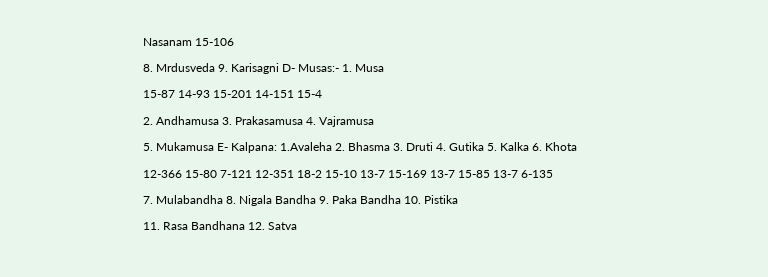Nasanam 15-106

8. Mrdusveda 9. Karisagni D- Musas:- 1. Musa

15-87 14-93 15-201 14-151 15-4

2. Andhamusa 3. Prakasamusa 4. Vajramusa

5. Mukamusa E- Kalpana: 1.Avaleha 2. Bhasma 3. Druti 4. Gutika 5. Kalka 6. Khota

12-366 15-80 7-121 12-351 18-2 15-10 13-7 15-169 13-7 15-85 13-7 6-135

7. Mulabandha 8. Nigala Bandha 9. Paka Bandha 10. Pistika

11. Rasa Bandhana 12. Satva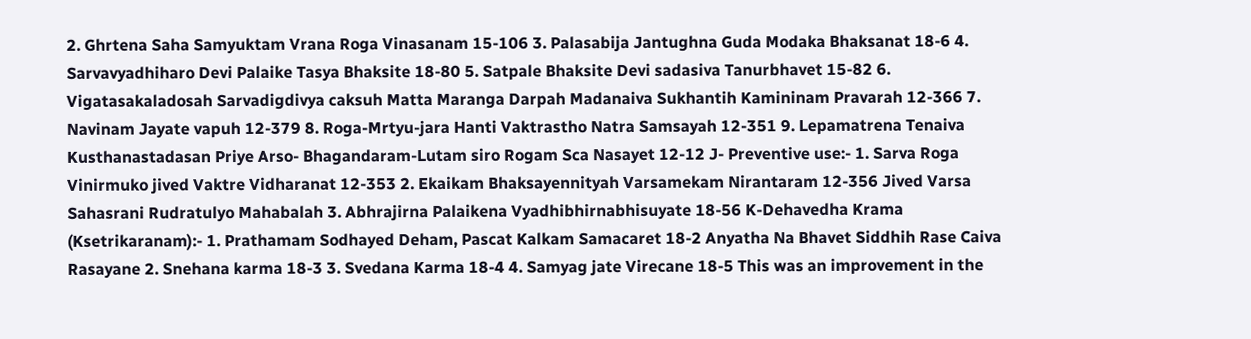2. Ghrtena Saha Samyuktam Vrana Roga Vinasanam 15-106 3. Palasabija Jantughna Guda Modaka Bhaksanat 18-6 4. Sarvavyadhiharo Devi Palaike Tasya Bhaksite 18-80 5. Satpale Bhaksite Devi sadasiva Tanurbhavet 15-82 6. Vigatasakaladosah Sarvadigdivya caksuh Matta Maranga Darpah Madanaiva Sukhantih Kamininam Pravarah 12-366 7. Navinam Jayate vapuh 12-379 8. Roga-Mrtyu-jara Hanti Vaktrastho Natra Samsayah 12-351 9. Lepamatrena Tenaiva Kusthanastadasan Priye Arso- Bhagandaram-Lutam siro Rogam Sca Nasayet 12-12 J- Preventive use:- 1. Sarva Roga Vinirmuko jived Vaktre Vidharanat 12-353 2. Ekaikam Bhaksayennityah Varsamekam Nirantaram 12-356 Jived Varsa Sahasrani Rudratulyo Mahabalah 3. Abhrajirna Palaikena Vyadhibhirnabhisuyate 18-56 K-Dehavedha Krama (Ksetrikaranam):- 1. Prathamam Sodhayed Deham, Pascat Kalkam Samacaret 18-2 Anyatha Na Bhavet Siddhih Rase Caiva Rasayane 2. Snehana karma 18-3 3. Svedana Karma 18-4 4. Samyag jate Virecane 18-5 This was an improvement in the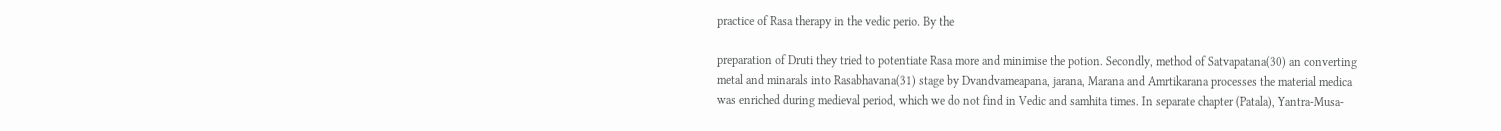practice of Rasa therapy in the vedic perio. By the

preparation of Druti they tried to potentiate Rasa more and minimise the potion. Secondly, method of Satvapatana(30) an converting metal and minarals into Rasabhavana(31) stage by Dvandvameapana, jarana, Marana and Amrtikarana processes the material medica was enriched during medieval period, which we do not find in Vedic and samhita times. In separate chapter (Patala), Yantra-Musa-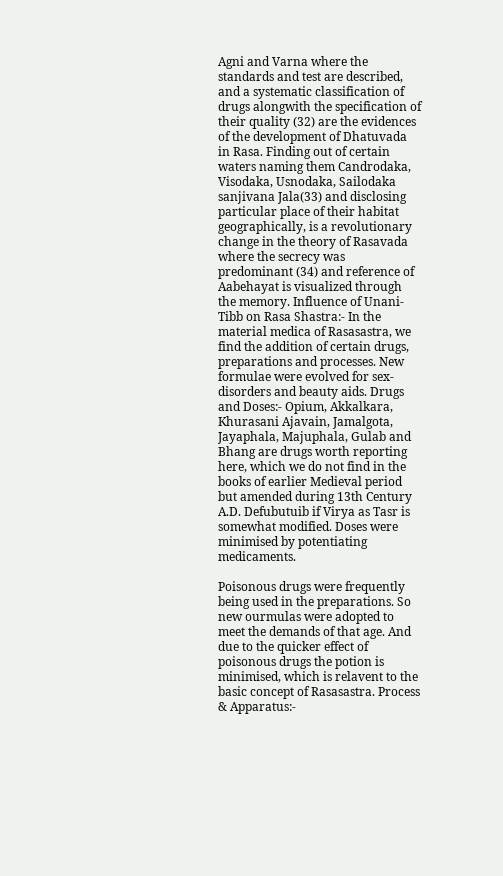Agni and Varna where the standards and test are described, and a systematic classification of drugs alongwith the specification of their quality (32) are the evidences of the development of Dhatuvada in Rasa. Finding out of certain waters naming them Candrodaka, Visodaka, Usnodaka, Sailodaka sanjivana Jala(33) and disclosing particular place of their habitat geographically, is a revolutionary change in the theory of Rasavada where the secrecy was predominant (34) and reference of Aabehayat is visualized through the memory. Influence of Unani-Tibb on Rasa Shastra:- In the material medica of Rasasastra, we find the addition of certain drugs, preparations and processes. New formulae were evolved for sex- disorders and beauty aids. Drugs and Doses:- Opium, Akkalkara, Khurasani Ajavain, Jamalgota, Jayaphala, Majuphala, Gulab and Bhang are drugs worth reporting here, which we do not find in the books of earlier Medieval period but amended during 13th Century A.D. Defubutuib if Virya as Tasr is somewhat modified. Doses were minimised by potentiating medicaments.

Poisonous drugs were frequently being used in the preparations. So new ourmulas were adopted to meet the demands of that age. And due to the quicker effect of poisonous drugs the potion is minimised, which is relavent to the basic concept of Rasasastra. Process & Apparatus:-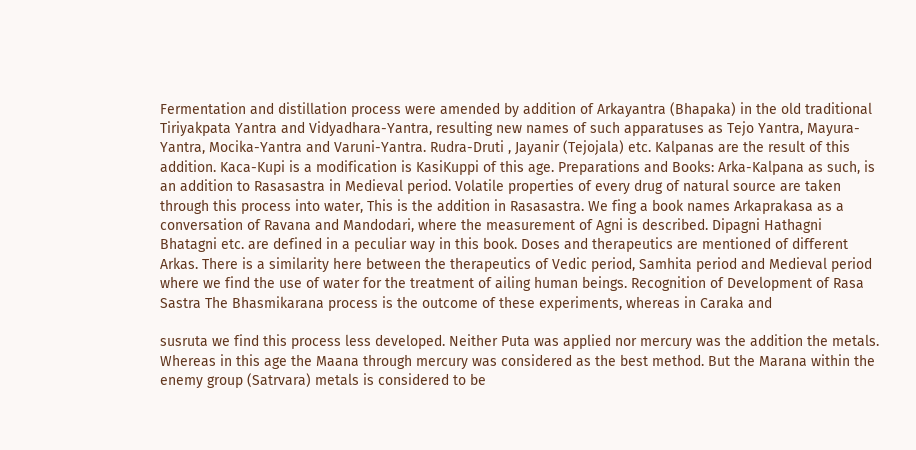Fermentation and distillation process were amended by addition of Arkayantra (Bhapaka) in the old traditional Tiriyakpata Yantra and Vidyadhara-Yantra, resulting new names of such apparatuses as Tejo Yantra, Mayura-Yantra, Mocika-Yantra and Varuni-Yantra. Rudra-Druti , Jayanir (Tejojala) etc. Kalpanas are the result of this addition. Kaca-Kupi is a modification is KasiKuppi of this age. Preparations and Books: Arka-Kalpana as such, is an addition to Rasasastra in Medieval period. Volatile properties of every drug of natural source are taken through this process into water, This is the addition in Rasasastra. We fing a book names Arkaprakasa as a conversation of Ravana and Mandodari, where the measurement of Agni is described. Dipagni Hathagni Bhatagni etc. are defined in a peculiar way in this book. Doses and therapeutics are mentioned of different Arkas. There is a similarity here between the therapeutics of Vedic period, Samhita period and Medieval period where we find the use of water for the treatment of ailing human beings. Recognition of Development of Rasa Sastra The Bhasmikarana process is the outcome of these experiments, whereas in Caraka and

susruta we find this process less developed. Neither Puta was applied nor mercury was the addition the metals. Whereas in this age the Maana through mercury was considered as the best method. But the Marana within the enemy group (Satrvara) metals is considered to be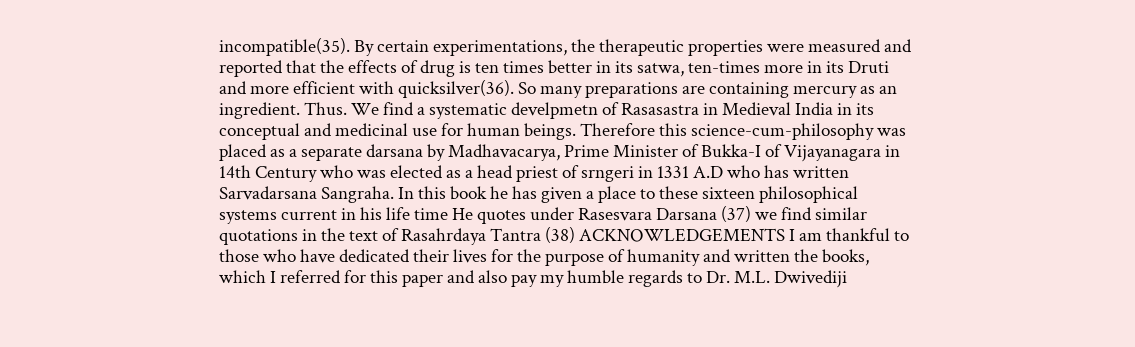incompatible(35). By certain experimentations, the therapeutic properties were measured and reported that the effects of drug is ten times better in its satwa, ten-times more in its Druti and more efficient with quicksilver(36). So many preparations are containing mercury as an ingredient. Thus. We find a systematic develpmetn of Rasasastra in Medieval India in its conceptual and medicinal use for human beings. Therefore this science-cum-philosophy was placed as a separate darsana by Madhavacarya, Prime Minister of Bukka-I of Vijayanagara in 14th Century who was elected as a head priest of srngeri in 1331 A.D who has written Sarvadarsana Sangraha. In this book he has given a place to these sixteen philosophical systems current in his life time He quotes under Rasesvara Darsana (37) we find similar quotations in the text of Rasahrdaya Tantra (38) ACKNOWLEDGEMENTS I am thankful to those who have dedicated their lives for the purpose of humanity and written the books, which I referred for this paper and also pay my humble regards to Dr. M.L. Dwivediji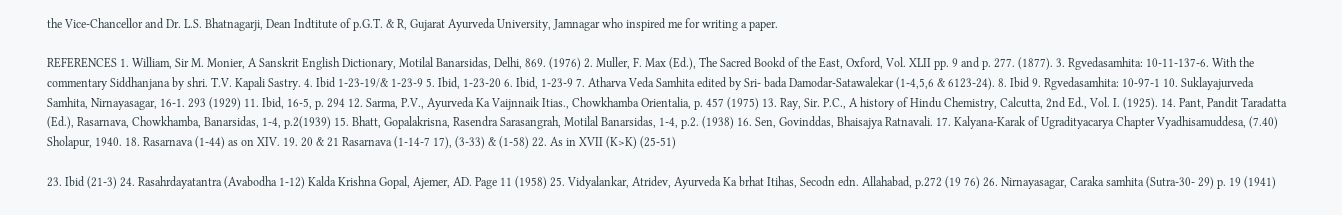the Vice-Chancellor and Dr. L.S. Bhatnagarji, Dean Indtitute of p.G.T. & R, Gujarat Ayurveda University, Jamnagar who inspired me for writing a paper.

REFERENCES 1. William, Sir M. Monier, A Sanskrit English Dictionary, Motilal Banarsidas, Delhi, 869. (1976) 2. Muller, F. Max (Ed.), The Sacred Bookd of the East, Oxford, Vol. XLII pp. 9 and p. 277. (1877). 3. Rgvedasamhita: 10-11-137-6. With the commentary Siddhanjana by shri. T.V. Kapali Sastry. 4. Ibid 1-23-19/& 1-23-9 5. Ibid, 1-23-20 6. Ibid, 1-23-9 7. Atharva Veda Samhita edited by Sri- bada Damodar-Satawalekar (1-4,5,6 & 6123-24). 8. Ibid 9. Rgvedasamhita: 10-97-1 10. Suklayajurveda Samhita, Nirnayasagar, 16-1. 293 (1929) 11. Ibid, 16-5, p. 294 12. Sarma, P.V., Ayurveda Ka Vaijnnaik Itias., Chowkhamba Orientalia, p. 457 (1975) 13. Ray, Sir. P.C., A history of Hindu Chemistry, Calcutta, 2nd Ed., Vol. I. (1925). 14. Pant, Pandit Taradatta (Ed.), Rasarnava, Chowkhamba, Banarsidas, 1-4, p.2(1939) 15. Bhatt, Gopalakrisna, Rasendra Sarasangrah, Motilal Banarsidas, 1-4, p.2. (1938) 16. Sen, Govinddas, Bhaisajya Ratnavali. 17. Kalyana-Karak of Ugradityacarya Chapter Vyadhisamuddesa, (7.40) Sholapur, 1940. 18. Rasarnava (1-44) as on XIV. 19. 20 & 21 Rasarnava (1-14-7 17), (3-33) & (1-58) 22. As in XVII (K>K) (25-51)

23. Ibid (21-3) 24. Rasahrdayatantra (Avabodha 1-12) Kalda Krishna Gopal, Ajemer, AD. Page 11 (1958) 25. Vidyalankar, Atridev, Ayurveda Ka brhat Itihas, Secodn edn. Allahabad, p.272 (19 76) 26. Nirnayasagar, Caraka samhita (Sutra-30- 29) p. 19 (1941)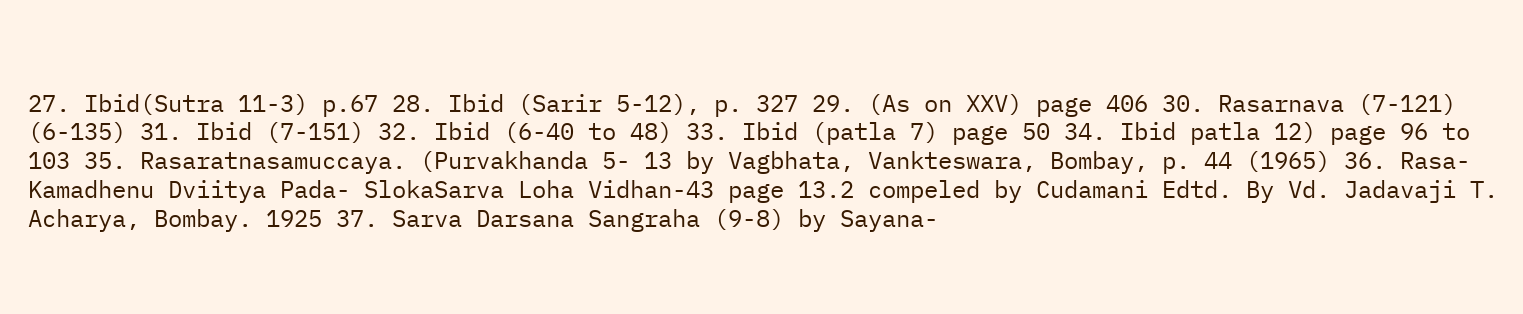27. Ibid(Sutra 11-3) p.67 28. Ibid (Sarir 5-12), p. 327 29. (As on XXV) page 406 30. Rasarnava (7-121) (6-135) 31. Ibid (7-151) 32. Ibid (6-40 to 48) 33. Ibid (patla 7) page 50 34. Ibid patla 12) page 96 to 103 35. Rasaratnasamuccaya. (Purvakhanda 5- 13 by Vagbhata, Vankteswara, Bombay, p. 44 (1965) 36. Rasa- Kamadhenu Dviitya Pada- SlokaSarva Loha Vidhan-43 page 13.2 compeled by Cudamani Edtd. By Vd. Jadavaji T. Acharya, Bombay. 1925 37. Sarva Darsana Sangraha (9-8) by Sayana-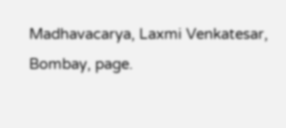Madhavacarya, Laxmi Venkatesar, Bombay, page.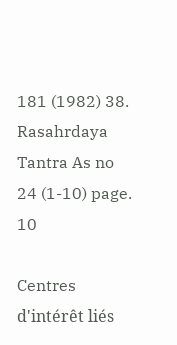181 (1982) 38. Rasahrdaya Tantra As no 24 (1-10) page. 10

Centres d'intérêt liés